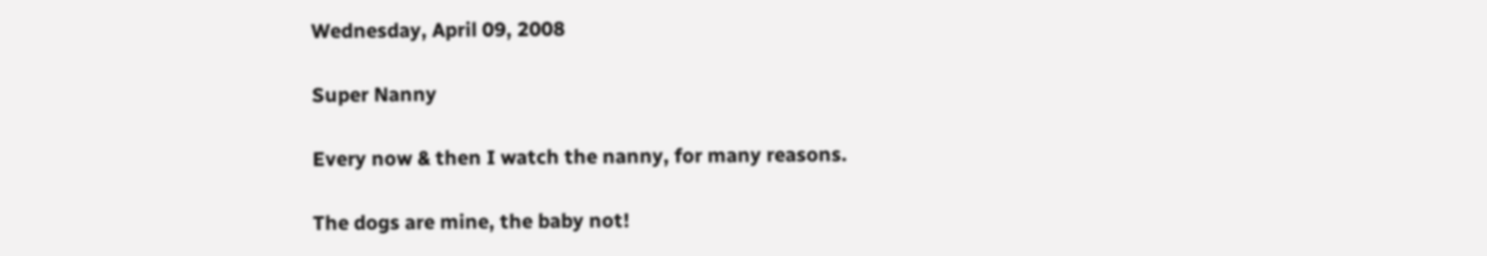Wednesday, April 09, 2008

Super Nanny

Every now & then I watch the nanny, for many reasons.

The dogs are mine, the baby not!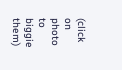(click on photo to biggie them)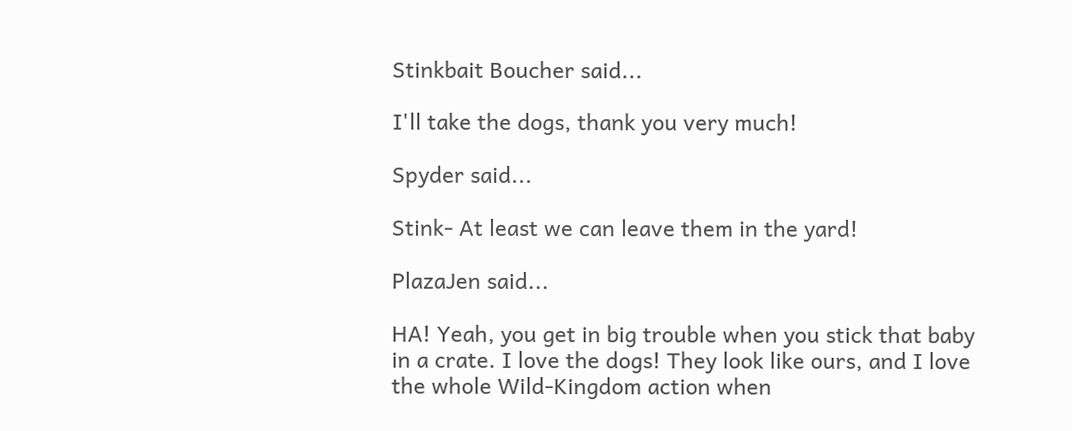Stinkbait Boucher said...

I'll take the dogs, thank you very much!

Spyder said...

Stink- At least we can leave them in the yard!

PlazaJen said...

HA! Yeah, you get in big trouble when you stick that baby in a crate. I love the dogs! They look like ours, and I love the whole Wild-Kingdom action when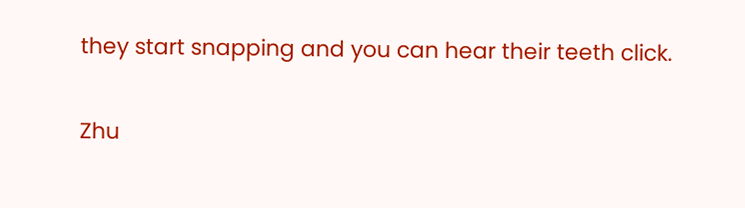they start snapping and you can hear their teeth click.

Zhu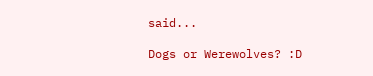said...

Dogs or Werewolves? :D